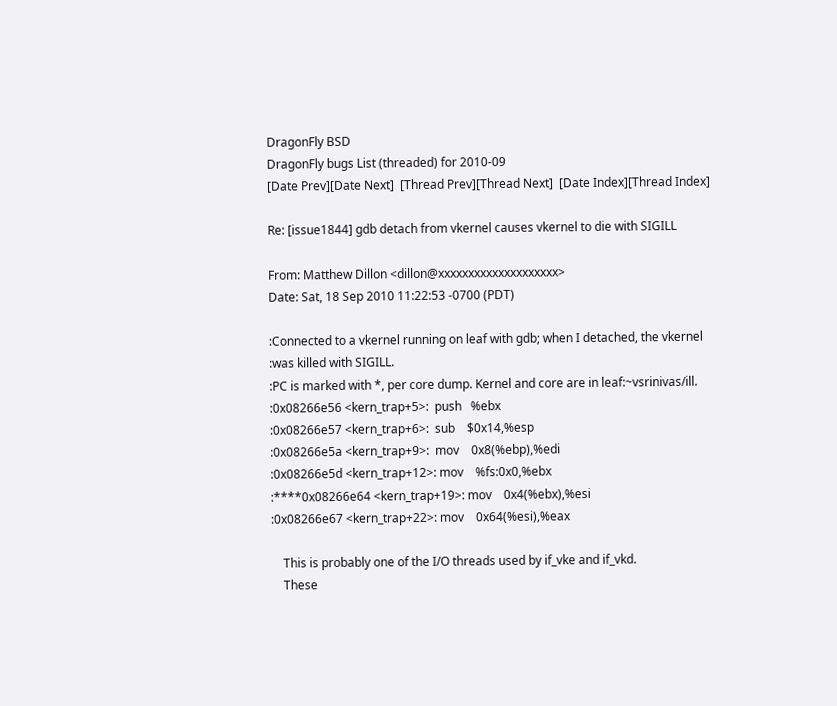DragonFly BSD
DragonFly bugs List (threaded) for 2010-09
[Date Prev][Date Next]  [Thread Prev][Thread Next]  [Date Index][Thread Index]

Re: [issue1844] gdb detach from vkernel causes vkernel to die with SIGILL

From: Matthew Dillon <dillon@xxxxxxxxxxxxxxxxxxxx>
Date: Sat, 18 Sep 2010 11:22:53 -0700 (PDT)

:Connected to a vkernel running on leaf with gdb; when I detached, the vkernel
:was killed with SIGILL.
:PC is marked with *, per core dump. Kernel and core are in leaf:~vsrinivas/ill.
:0x08266e56 <kern_trap+5>:  push   %ebx
:0x08266e57 <kern_trap+6>:  sub    $0x14,%esp
:0x08266e5a <kern_trap+9>:  mov    0x8(%ebp),%edi
:0x08266e5d <kern_trap+12>: mov    %fs:0x0,%ebx
:****0x08266e64 <kern_trap+19>: mov    0x4(%ebx),%esi
:0x08266e67 <kern_trap+22>: mov    0x64(%esi),%eax

    This is probably one of the I/O threads used by if_vke and if_vkd.
    These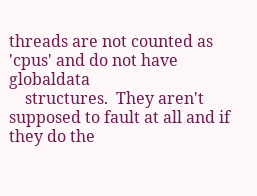threads are not counted as 'cpus' and do not have globaldata
    structures.  They aren't supposed to fault at all and if they do the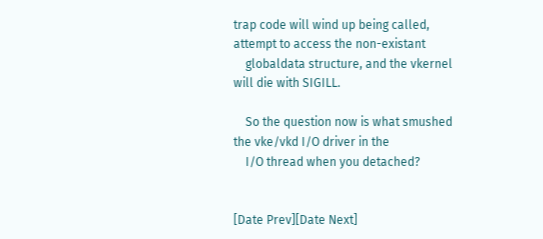trap code will wind up being called, attempt to access the non-existant
    globaldata structure, and the vkernel will die with SIGILL.

    So the question now is what smushed the vke/vkd I/O driver in the
    I/O thread when you detached?


[Date Prev][Date Next]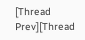[Thread Prev][Thread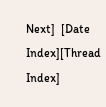Next]  [Date Index][Thread Index]